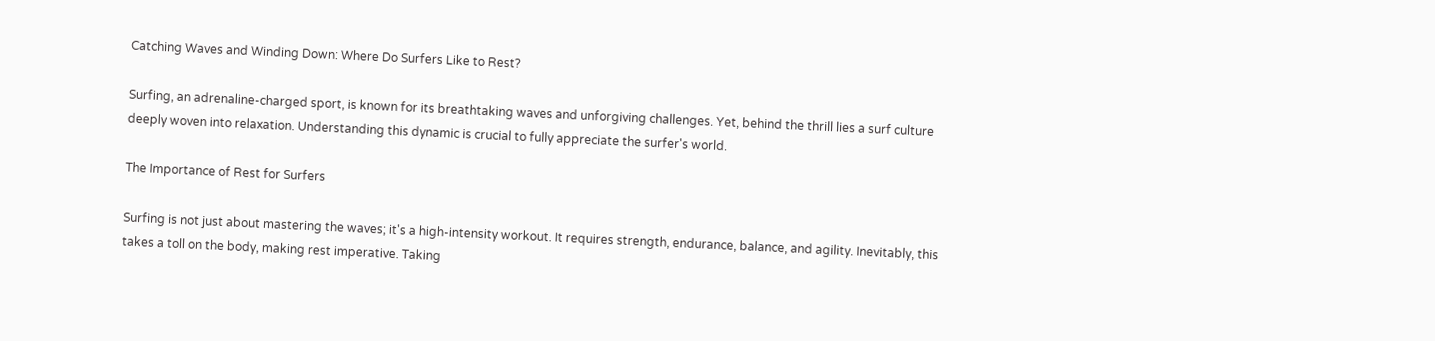Catching Waves and Winding Down: Where Do Surfers Like to Rest?

Surfing, an adrenaline-charged sport, is known for its breathtaking waves and unforgiving challenges. Yet, behind the thrill lies a surf culture deeply woven into relaxation. Understanding this dynamic is crucial to fully appreciate the surfer's world.

The Importance of Rest for Surfers

Surfing is not just about mastering the waves; it's a high-intensity workout. It requires strength, endurance, balance, and agility. Inevitably, this takes a toll on the body, making rest imperative. Taking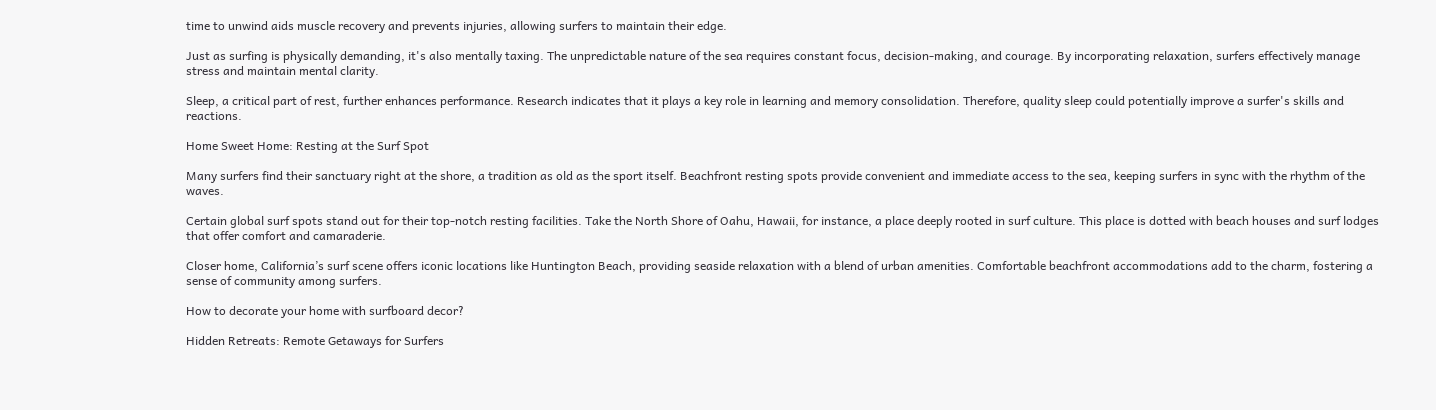time to unwind aids muscle recovery and prevents injuries, allowing surfers to maintain their edge.

Just as surfing is physically demanding, it's also mentally taxing. The unpredictable nature of the sea requires constant focus, decision-making, and courage. By incorporating relaxation, surfers effectively manage stress and maintain mental clarity.

Sleep, a critical part of rest, further enhances performance. Research indicates that it plays a key role in learning and memory consolidation. Therefore, quality sleep could potentially improve a surfer's skills and reactions.

Home Sweet Home: Resting at the Surf Spot

Many surfers find their sanctuary right at the shore, a tradition as old as the sport itself. Beachfront resting spots provide convenient and immediate access to the sea, keeping surfers in sync with the rhythm of the waves.

Certain global surf spots stand out for their top-notch resting facilities. Take the North Shore of Oahu, Hawaii, for instance, a place deeply rooted in surf culture. This place is dotted with beach houses and surf lodges that offer comfort and camaraderie.

Closer home, California’s surf scene offers iconic locations like Huntington Beach, providing seaside relaxation with a blend of urban amenities. Comfortable beachfront accommodations add to the charm, fostering a sense of community among surfers.

How to decorate your home with surfboard decor?

Hidden Retreats: Remote Getaways for Surfers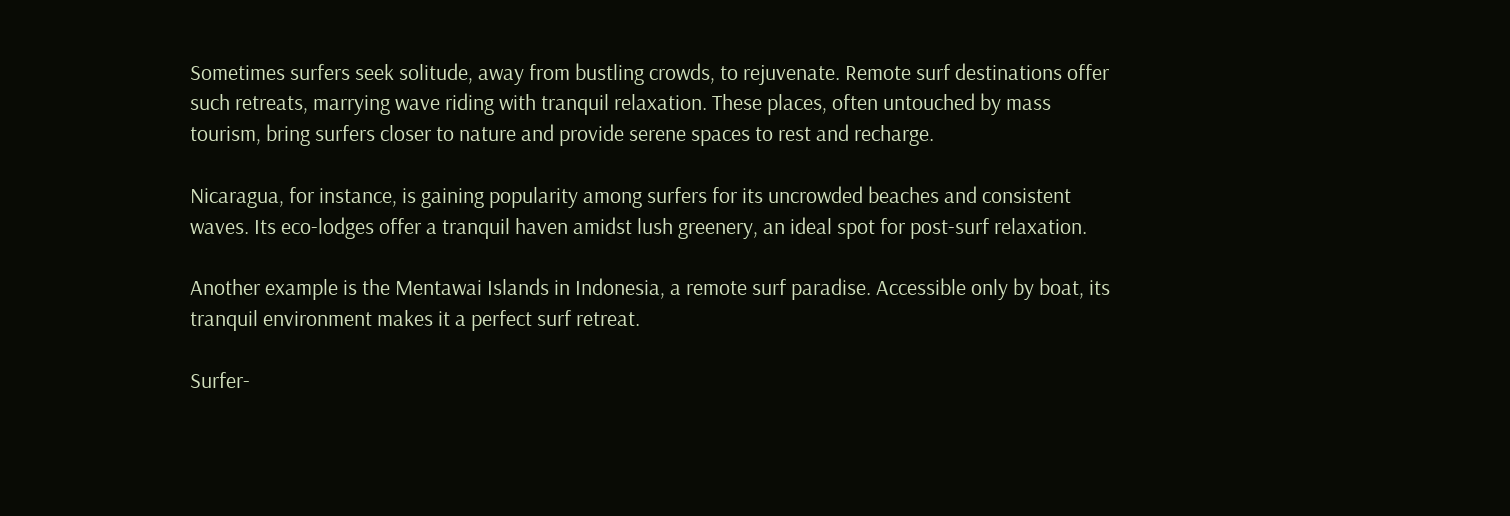Sometimes surfers seek solitude, away from bustling crowds, to rejuvenate. Remote surf destinations offer such retreats, marrying wave riding with tranquil relaxation. These places, often untouched by mass tourism, bring surfers closer to nature and provide serene spaces to rest and recharge.

Nicaragua, for instance, is gaining popularity among surfers for its uncrowded beaches and consistent waves. Its eco-lodges offer a tranquil haven amidst lush greenery, an ideal spot for post-surf relaxation.

Another example is the Mentawai Islands in Indonesia, a remote surf paradise. Accessible only by boat, its tranquil environment makes it a perfect surf retreat.

Surfer-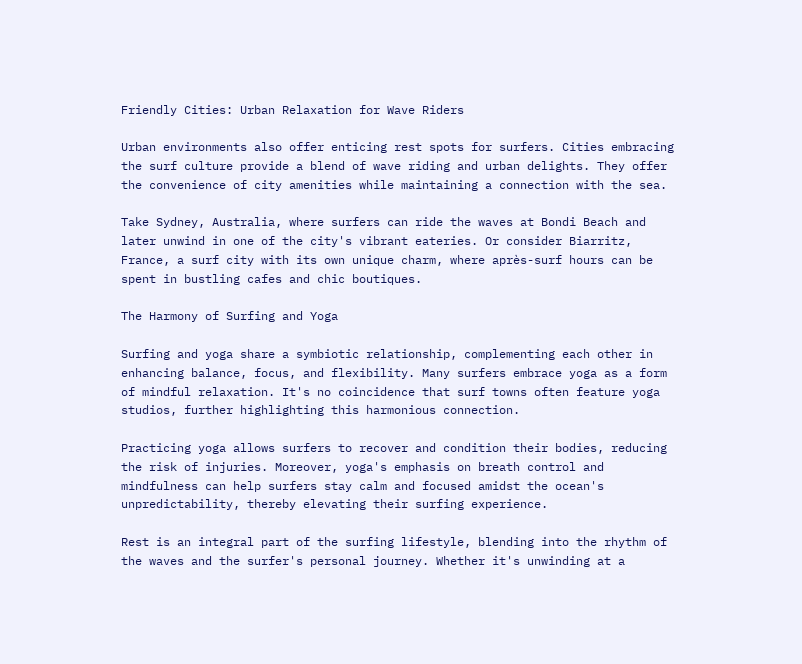Friendly Cities: Urban Relaxation for Wave Riders

Urban environments also offer enticing rest spots for surfers. Cities embracing the surf culture provide a blend of wave riding and urban delights. They offer the convenience of city amenities while maintaining a connection with the sea.

Take Sydney, Australia, where surfers can ride the waves at Bondi Beach and later unwind in one of the city's vibrant eateries. Or consider Biarritz, France, a surf city with its own unique charm, where après-surf hours can be spent in bustling cafes and chic boutiques.

The Harmony of Surfing and Yoga

Surfing and yoga share a symbiotic relationship, complementing each other in enhancing balance, focus, and flexibility. Many surfers embrace yoga as a form of mindful relaxation. It's no coincidence that surf towns often feature yoga studios, further highlighting this harmonious connection.

Practicing yoga allows surfers to recover and condition their bodies, reducing the risk of injuries. Moreover, yoga's emphasis on breath control and mindfulness can help surfers stay calm and focused amidst the ocean's unpredictability, thereby elevating their surfing experience.

Rest is an integral part of the surfing lifestyle, blending into the rhythm of the waves and the surfer's personal journey. Whether it's unwinding at a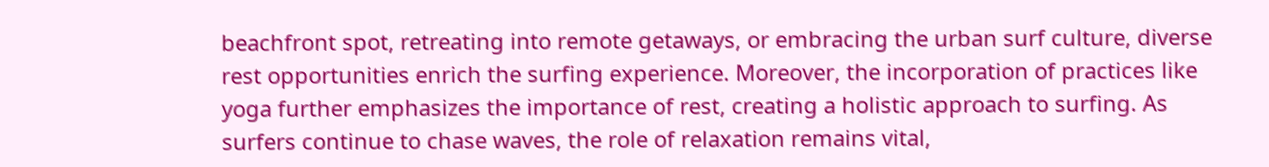beachfront spot, retreating into remote getaways, or embracing the urban surf culture, diverse rest opportunities enrich the surfing experience. Moreover, the incorporation of practices like yoga further emphasizes the importance of rest, creating a holistic approach to surfing. As surfers continue to chase waves, the role of relaxation remains vital,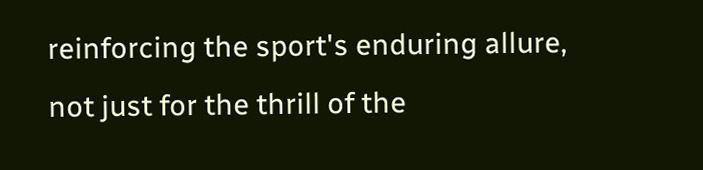reinforcing the sport's enduring allure, not just for the thrill of the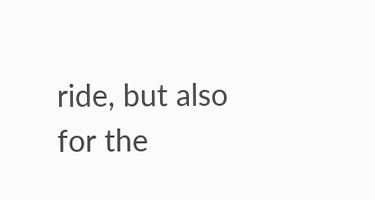ride, but also for the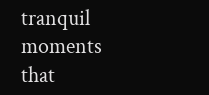tranquil moments that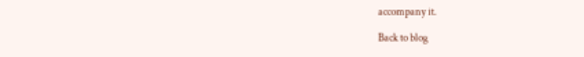accompany it.

Back to blog